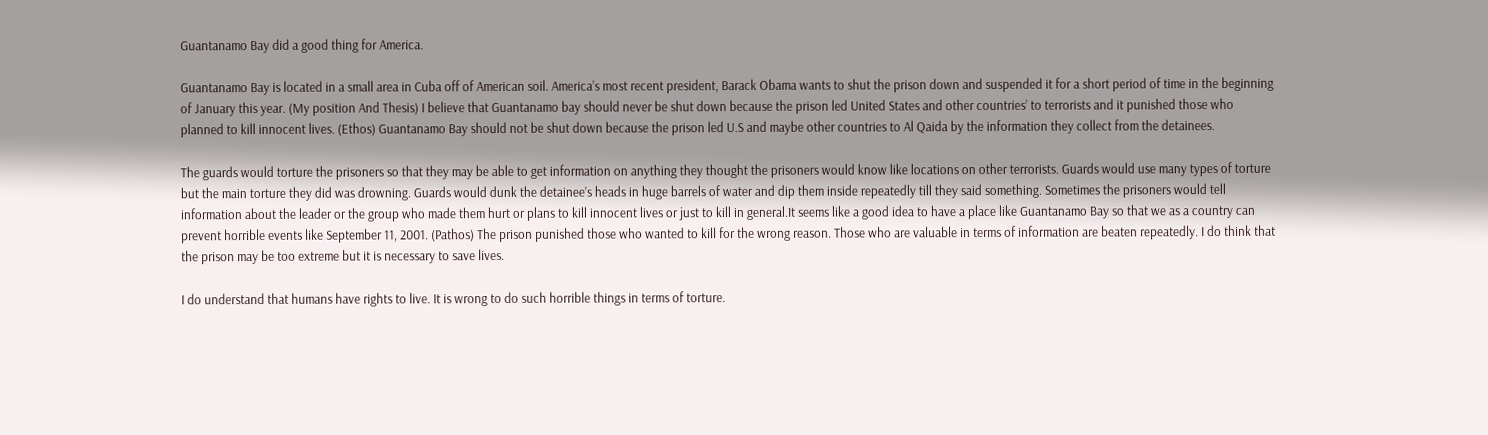Guantanamo Bay did a good thing for America.

Guantanamo Bay is located in a small area in Cuba off of American soil. America’s most recent president, Barack Obama wants to shut the prison down and suspended it for a short period of time in the beginning of January this year. (My position And Thesis) I believe that Guantanamo bay should never be shut down because the prison led United States and other countries’ to terrorists and it punished those who planned to kill innocent lives. (Ethos) Guantanamo Bay should not be shut down because the prison led U.S and maybe other countries to Al Qaida by the information they collect from the detainees.

The guards would torture the prisoners so that they may be able to get information on anything they thought the prisoners would know like locations on other terrorists. Guards would use many types of torture but the main torture they did was drowning. Guards would dunk the detainee’s heads in huge barrels of water and dip them inside repeatedly till they said something. Sometimes the prisoners would tell information about the leader or the group who made them hurt or plans to kill innocent lives or just to kill in general.It seems like a good idea to have a place like Guantanamo Bay so that we as a country can prevent horrible events like September 11, 2001. (Pathos) The prison punished those who wanted to kill for the wrong reason. Those who are valuable in terms of information are beaten repeatedly. I do think that the prison may be too extreme but it is necessary to save lives.

I do understand that humans have rights to live. It is wrong to do such horrible things in terms of torture.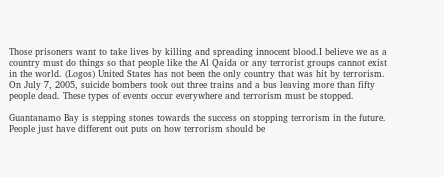Those prisoners want to take lives by killing and spreading innocent blood.I believe we as a country must do things so that people like the Al Qaida or any terrorist groups cannot exist in the world. (Logos) United States has not been the only country that was hit by terrorism. On July 7, 2005, suicide bombers took out three trains and a bus leaving more than fifty people dead. These types of events occur everywhere and terrorism must be stopped.

Guantanamo Bay is stepping stones towards the success on stopping terrorism in the future. People just have different out puts on how terrorism should be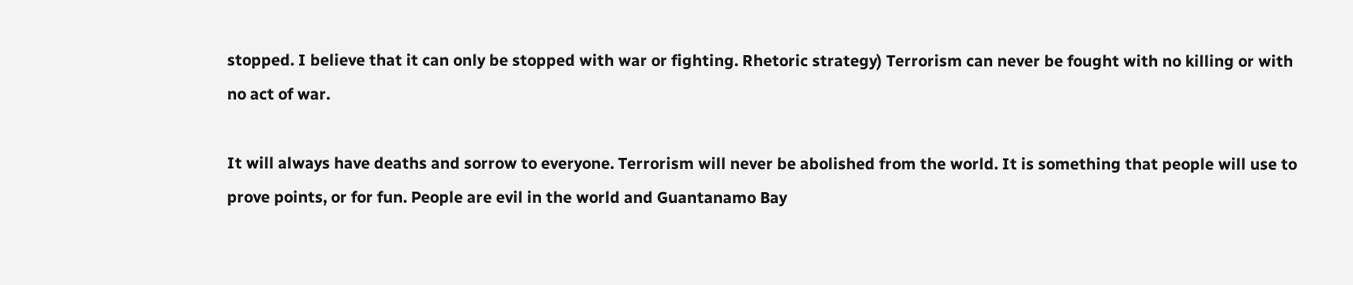stopped. I believe that it can only be stopped with war or fighting. Rhetoric strategy) Terrorism can never be fought with no killing or with no act of war.

It will always have deaths and sorrow to everyone. Terrorism will never be abolished from the world. It is something that people will use to prove points, or for fun. People are evil in the world and Guantanamo Bay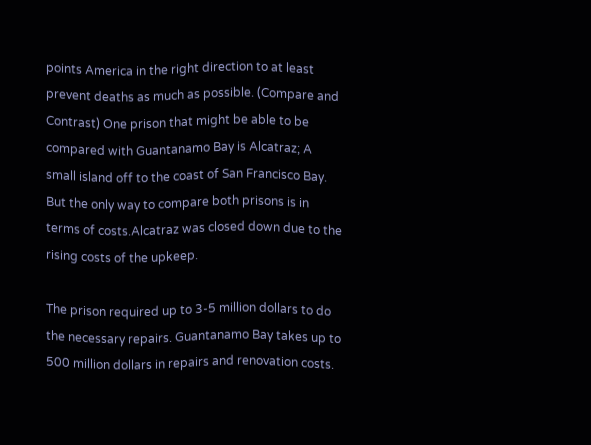points America in the right direction to at least prevent deaths as much as possible. (Compare and Contrast) One prison that might be able to be compared with Guantanamo Bay is Alcatraz; A small island off to the coast of San Francisco Bay. But the only way to compare both prisons is in terms of costs.Alcatraz was closed down due to the rising costs of the upkeep.

The prison required up to 3-5 million dollars to do the necessary repairs. Guantanamo Bay takes up to 500 million dollars in repairs and renovation costs.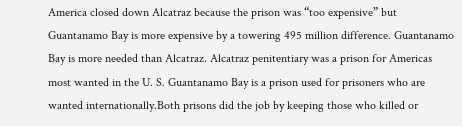America closed down Alcatraz because the prison was “too expensive” but Guantanamo Bay is more expensive by a towering 495 million difference. Guantanamo Bay is more needed than Alcatraz. Alcatraz penitentiary was a prison for Americas most wanted in the U. S. Guantanamo Bay is a prison used for prisoners who are wanted internationally.Both prisons did the job by keeping those who killed or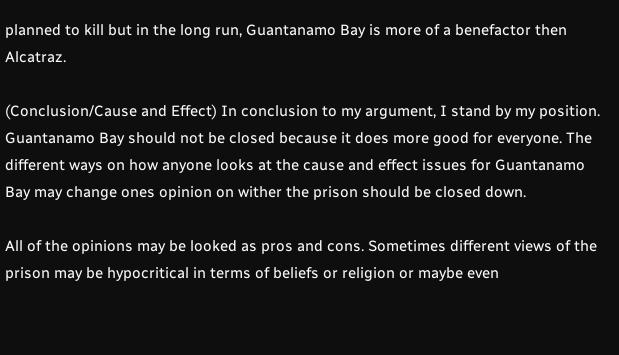planned to kill but in the long run, Guantanamo Bay is more of a benefactor then Alcatraz.

(Conclusion/Cause and Effect) In conclusion to my argument, I stand by my position. Guantanamo Bay should not be closed because it does more good for everyone. The different ways on how anyone looks at the cause and effect issues for Guantanamo Bay may change ones opinion on wither the prison should be closed down.

All of the opinions may be looked as pros and cons. Sometimes different views of the prison may be hypocritical in terms of beliefs or religion or maybe even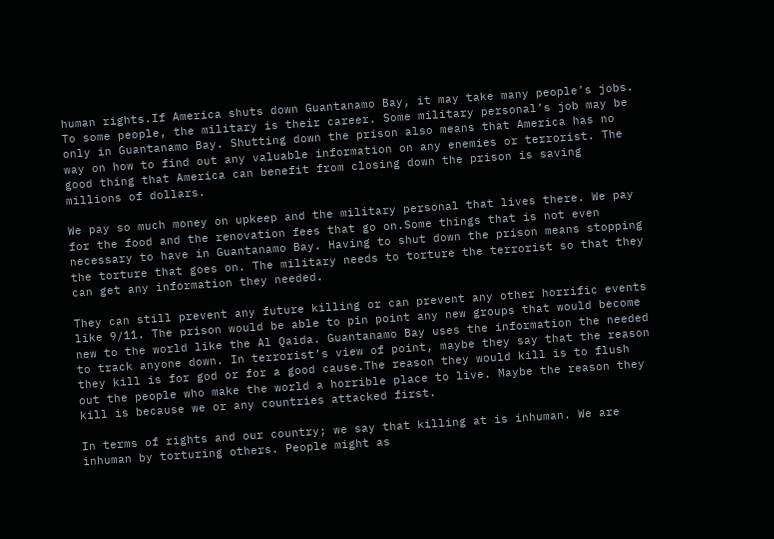human rights.If America shuts down Guantanamo Bay, it may take many people’s jobs. To some people, the military is their career. Some military personal’s job may be only in Guantanamo Bay. Shutting down the prison also means that America has no way on how to find out any valuable information on any enemies or terrorist. The good thing that America can benefit from closing down the prison is saving millions of dollars.

We pay so much money on upkeep and the military personal that lives there. We pay for the food and the renovation fees that go on.Some things that is not even necessary to have in Guantanamo Bay. Having to shut down the prison means stopping the torture that goes on. The military needs to torture the terrorist so that they can get any information they needed.

They can still prevent any future killing or can prevent any other horrific events like 9/11. The prison would be able to pin point any new groups that would become new to the world like the Al Qaida. Guantanamo Bay uses the information the needed to track anyone down. In terrorist’s view of point, maybe they say that the reason they kill is for god or for a good cause.The reason they would kill is to flush out the people who make the world a horrible place to live. Maybe the reason they kill is because we or any countries attacked first.

In terms of rights and our country; we say that killing at is inhuman. We are inhuman by torturing others. People might as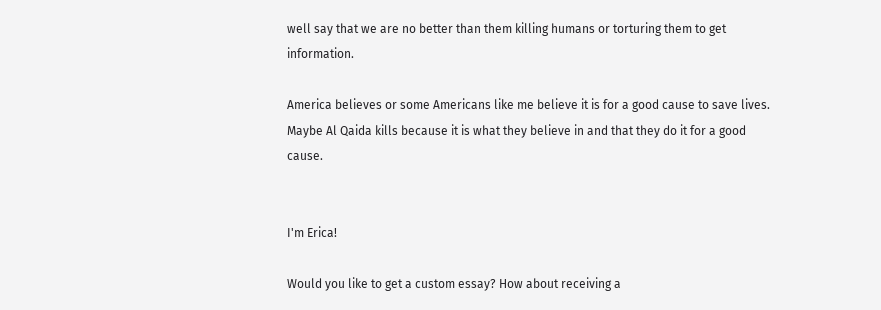well say that we are no better than them killing humans or torturing them to get information.

America believes or some Americans like me believe it is for a good cause to save lives. Maybe Al Qaida kills because it is what they believe in and that they do it for a good cause.


I'm Erica!

Would you like to get a custom essay? How about receiving a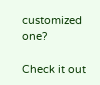customized one?

Check it out